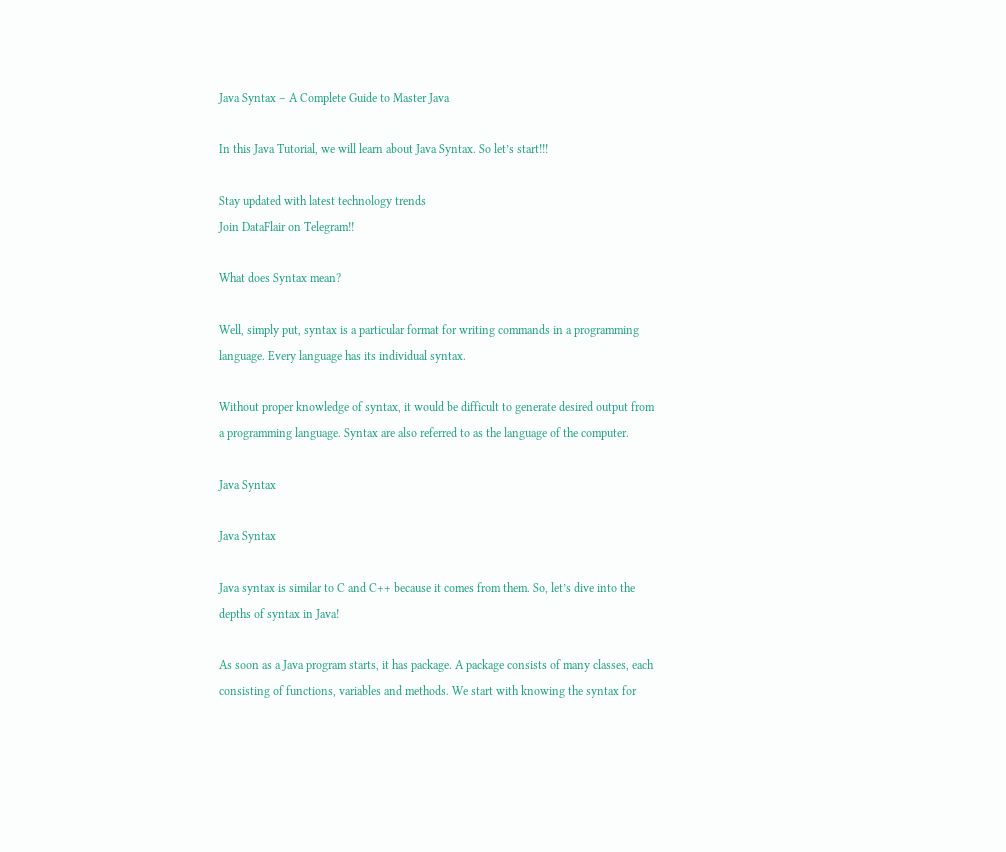Java Syntax – A Complete Guide to Master Java

In this Java Tutorial, we will learn about Java Syntax. So let’s start!!!

Stay updated with latest technology trends
Join DataFlair on Telegram!!

What does Syntax mean?

Well, simply put, syntax is a particular format for writing commands in a programming language. Every language has its individual syntax.

Without proper knowledge of syntax, it would be difficult to generate desired output from a programming language. Syntax are also referred to as the language of the computer.

Java Syntax

Java Syntax

Java syntax is similar to C and C++ because it comes from them. So, let’s dive into the depths of syntax in Java!

As soon as a Java program starts, it has package. A package consists of many classes, each consisting of functions, variables and methods. We start with knowing the syntax for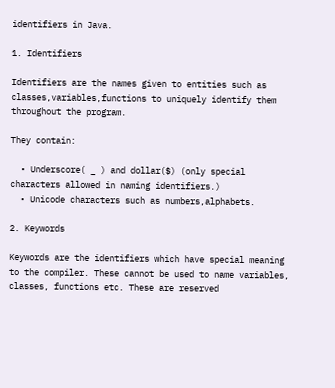identifiers in Java.

1. Identifiers

Identifiers are the names given to entities such as classes,variables,functions to uniquely identify them throughout the program.

They contain:

  • Underscore( _ ) and dollar($) (only special characters allowed in naming identifiers.)
  • Unicode characters such as numbers,alphabets.

2. Keywords

Keywords are the identifiers which have special meaning to the compiler. These cannot be used to name variables, classes, functions etc. These are reserved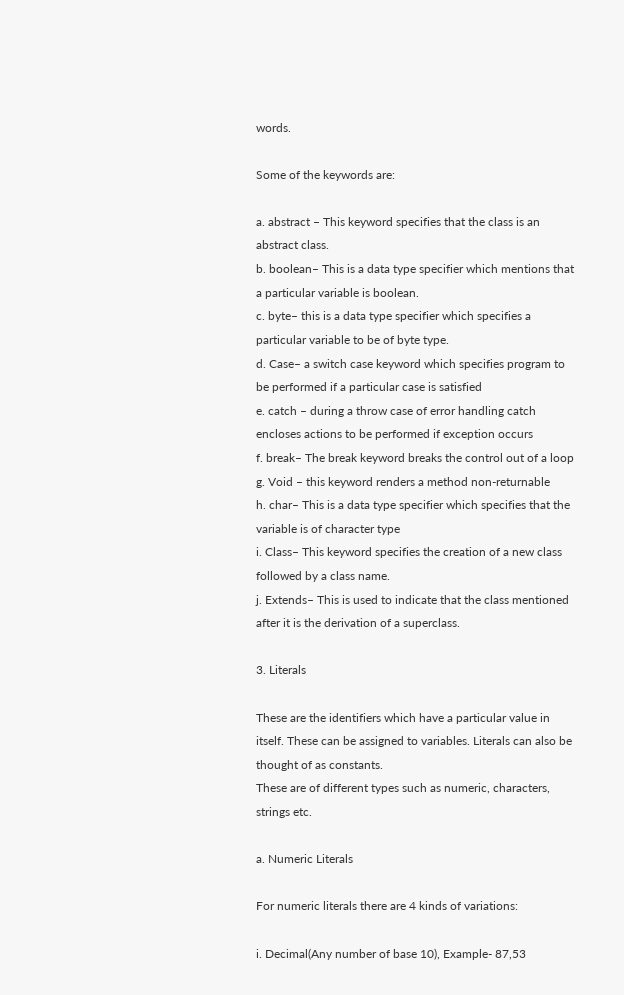words.

Some of the keywords are:

a. abstract – This keyword specifies that the class is an abstract class.
b. boolean– This is a data type specifier which mentions that a particular variable is boolean.
c. byte– this is a data type specifier which specifies a particular variable to be of byte type.
d. Case– a switch case keyword which specifies program to be performed if a particular case is satisfied
e. catch – during a throw case of error handling catch encloses actions to be performed if exception occurs
f. break– The break keyword breaks the control out of a loop
g. Void – this keyword renders a method non-returnable
h. char– This is a data type specifier which specifies that the variable is of character type
i. Class– This keyword specifies the creation of a new class followed by a class name.
j. Extends– This is used to indicate that the class mentioned after it is the derivation of a superclass.

3. Literals

These are the identifiers which have a particular value in itself. These can be assigned to variables. Literals can also be thought of as constants.
These are of different types such as numeric, characters, strings etc.

a. Numeric Literals

For numeric literals there are 4 kinds of variations:

i. Decimal(Any number of base 10), Example- 87,53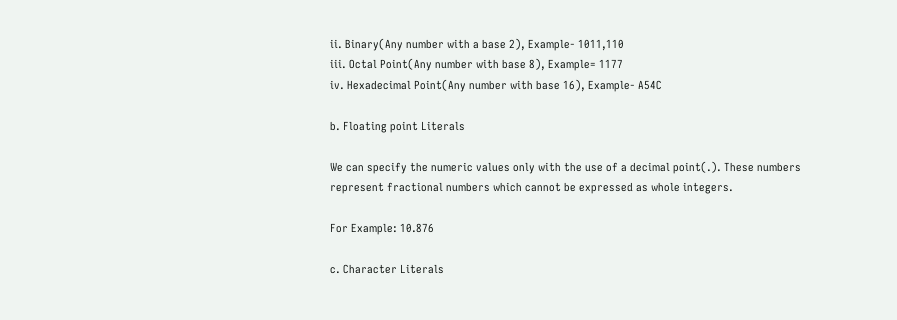ii. Binary(Any number with a base 2), Example- 1011,110
iii. Octal Point(Any number with base 8), Example= 1177
iv. Hexadecimal Point(Any number with base 16), Example- A54C

b. Floating point Literals

We can specify the numeric values only with the use of a decimal point(.). These numbers represent fractional numbers which cannot be expressed as whole integers.

For Example: 10.876

c. Character Literals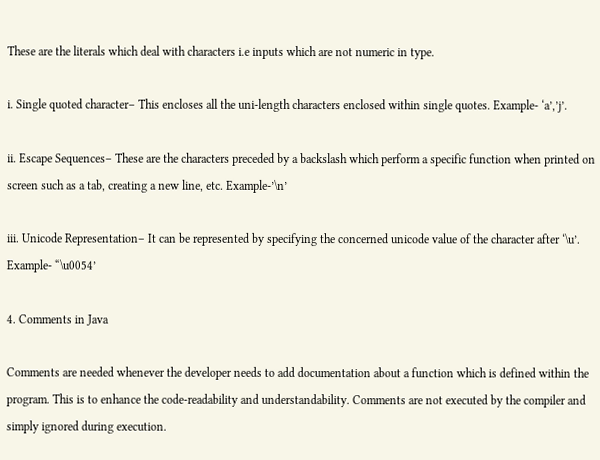These are the literals which deal with characters i.e inputs which are not numeric in type.

i. Single quoted character– This encloses all the uni-length characters enclosed within single quotes. Example- ‘a’,’j’.

ii. Escape Sequences– These are the characters preceded by a backslash which perform a specific function when printed on screen such as a tab, creating a new line, etc. Example-’\n’

iii. Unicode Representation– It can be represented by specifying the concerned unicode value of the character after ‘\u’. Example- “\u0054’

4. Comments in Java

Comments are needed whenever the developer needs to add documentation about a function which is defined within the program. This is to enhance the code-readability and understandability. Comments are not executed by the compiler and simply ignored during execution.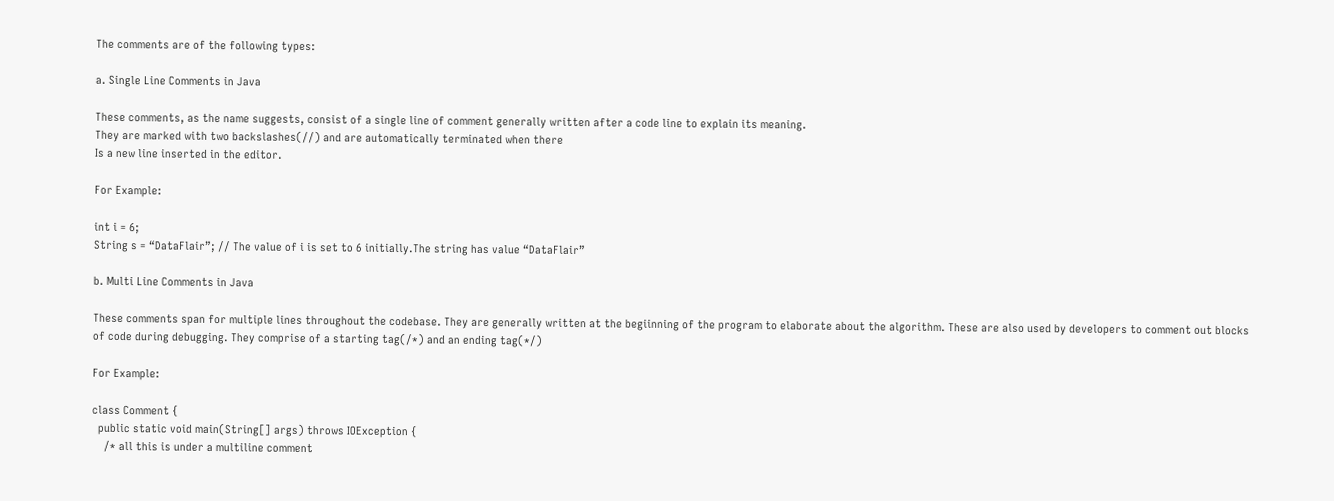The comments are of the following types:

a. Single Line Comments in Java

These comments, as the name suggests, consist of a single line of comment generally written after a code line to explain its meaning.
They are marked with two backslashes(//) and are automatically terminated when there
Is a new line inserted in the editor.

For Example:

int i = 6;
String s = “DataFlair”; // The value of i is set to 6 initially.The string has value “DataFlair”

b. Multi Line Comments in Java

These comments span for multiple lines throughout the codebase. They are generally written at the begiinning of the program to elaborate about the algorithm. These are also used by developers to comment out blocks of code during debugging. They comprise of a starting tag(/*) and an ending tag(*/)

For Example:

class Comment {
  public static void main(String[] args) throws IOException {
    /* all this is under a multiline comment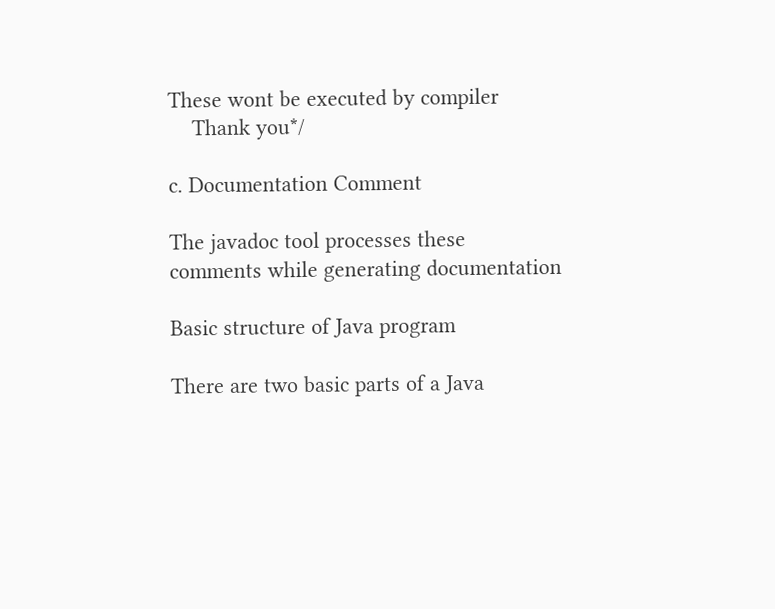These wont be executed by compiler
    Thank you*/

c. Documentation Comment

The javadoc tool processes these comments while generating documentation

Basic structure of Java program

There are two basic parts of a Java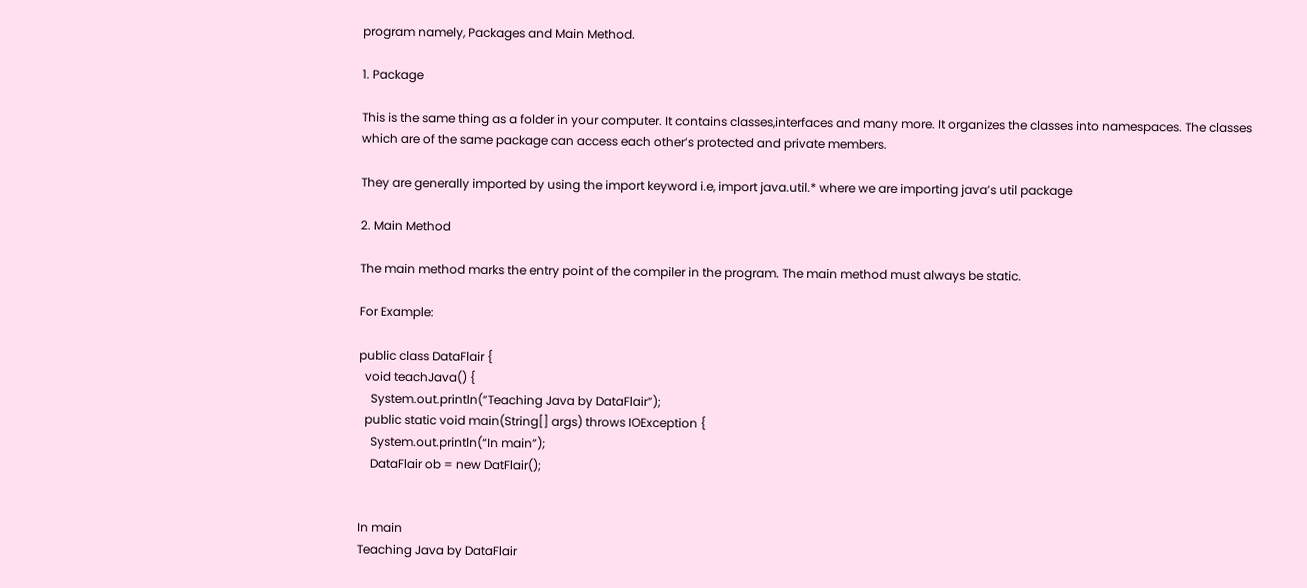program namely, Packages and Main Method.

1. Package

This is the same thing as a folder in your computer. It contains classes,interfaces and many more. It organizes the classes into namespaces. The classes which are of the same package can access each other’s protected and private members.

They are generally imported by using the import keyword i.e, import java.util.* where we are importing java’s util package

2. Main Method

The main method marks the entry point of the compiler in the program. The main method must always be static.

For Example:

public class DataFlair {
  void teachJava() {
    System.out.println(“Teaching Java by DataFlair”);
  public static void main(String[] args) throws IOException {
    System.out.println(“In main”);
    DataFlair ob = new DatFlair();


In main
Teaching Java by DataFlair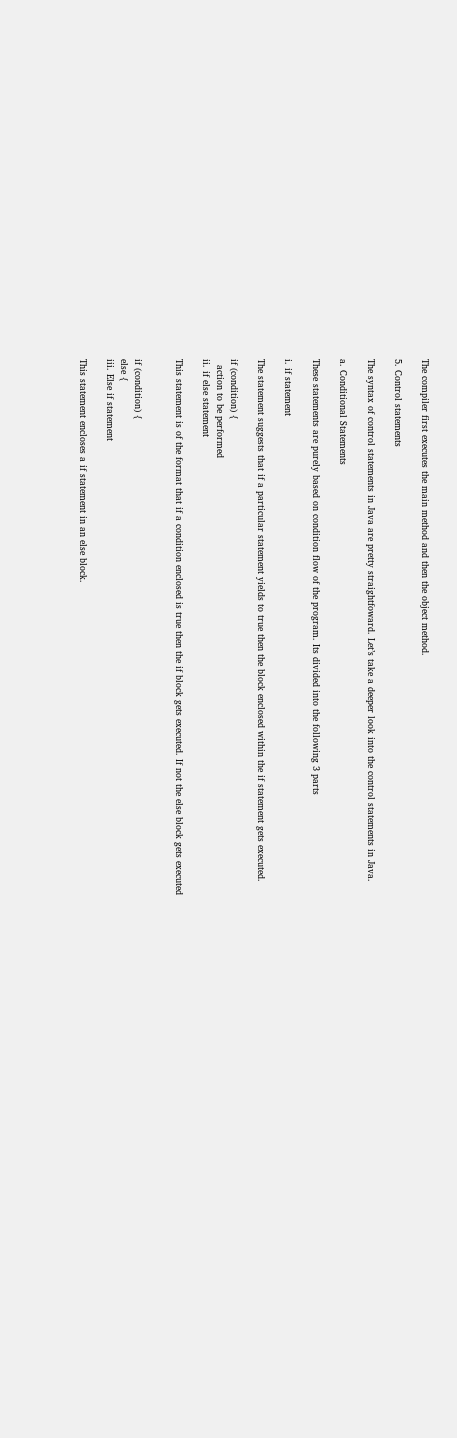The compiler first executes the main method and then the object method.

5. Control statements

The syntax of control statements in Java are pretty straightfoward. Let’s take a deeper look into the control statements in Java.

a. Conditional Statements

These statements are purely based on condition flow of the program. Its divided into the following 3 parts

i. if statement

The statement suggests that if a particular statement yields to true then the block enclosed within the if statement gets executed.

if (condition) {
  action to be performed
ii. if else statement

This statement is of the format that if a condition enclosed is true then the if block gets executed. If not the else block gets executed


if (condition) {
else {
iii. Else if statement

This statement encloses a if statement in an else block.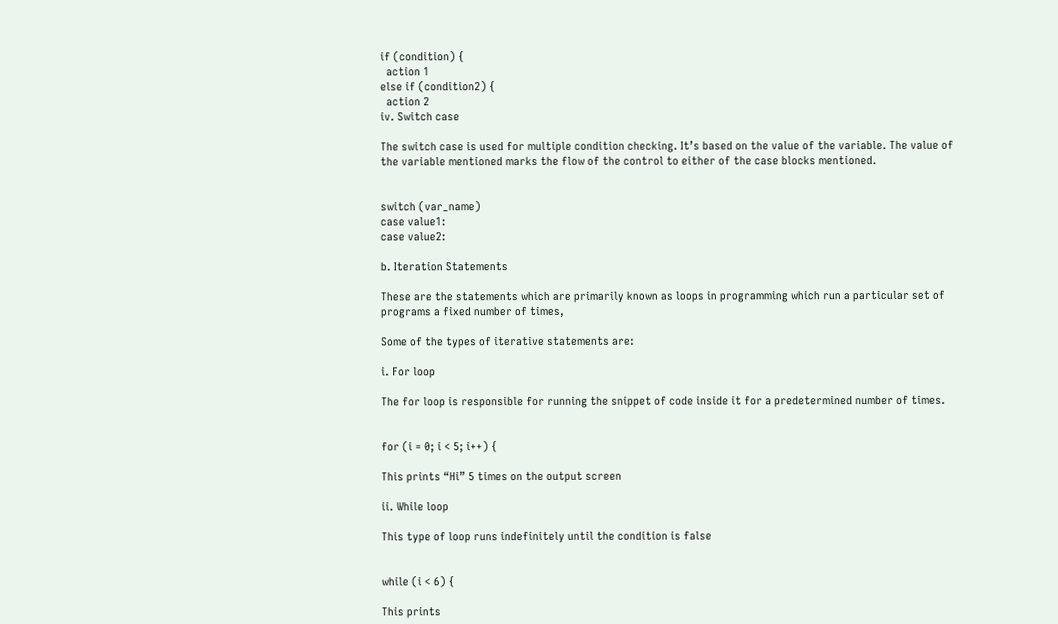if (condition) {
  action 1
else if (condition2) {
  action 2
iv. Switch case

The switch case is used for multiple condition checking. It’s based on the value of the variable. The value of the variable mentioned marks the flow of the control to either of the case blocks mentioned.


switch (var_name)
case value1:
case value2:

b. Iteration Statements

These are the statements which are primarily known as loops in programming which run a particular set of programs a fixed number of times,

Some of the types of iterative statements are:

i. For loop

The for loop is responsible for running the snippet of code inside it for a predetermined number of times.


for (i = 0; i < 5; i++) {

This prints “Hi” 5 times on the output screen

ii. While loop

This type of loop runs indefinitely until the condition is false


while (i < 6) {

This prints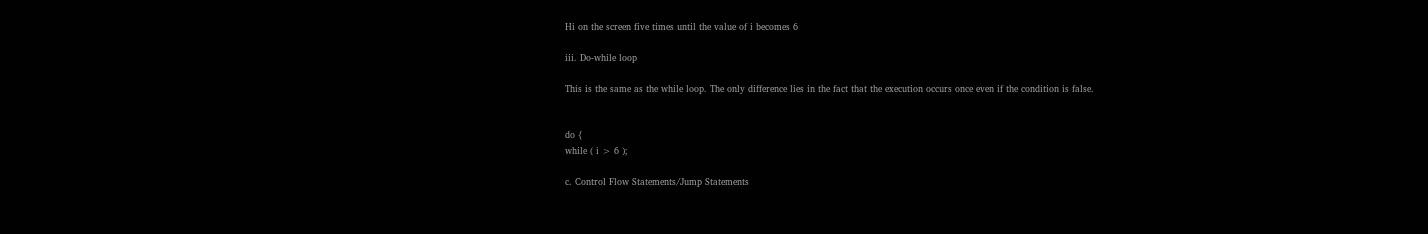Hi on the screen five times until the value of i becomes 6

iii. Do-while loop

This is the same as the while loop. The only difference lies in the fact that the execution occurs once even if the condition is false.


do {
while ( i > 6 );

c. Control Flow Statements/Jump Statements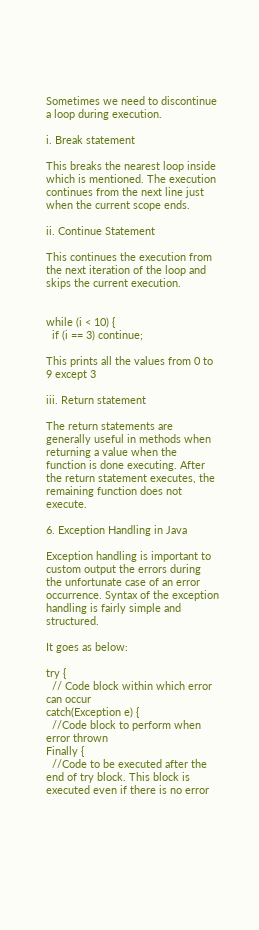Sometimes we need to discontinue a loop during execution.

i. Break statement

This breaks the nearest loop inside which is mentioned. The execution continues from the next line just when the current scope ends.

ii. Continue Statement

This continues the execution from the next iteration of the loop and skips the current execution.


while (i < 10) {
  if (i == 3) continue;

This prints all the values from 0 to 9 except 3

iii. Return statement

The return statements are generally useful in methods when returning a value when the function is done executing. After the return statement executes, the remaining function does not execute.

6. Exception Handling in Java

Exception handling is important to custom output the errors during the unfortunate case of an error occurrence. Syntax of the exception handling is fairly simple and structured.

It goes as below:

try {
  // Code block within which error can occur
catch(Exception e) {
  //Code block to perform when error thrown
Finally {
  //Code to be executed after the end of try block. This block is executed even if there is no error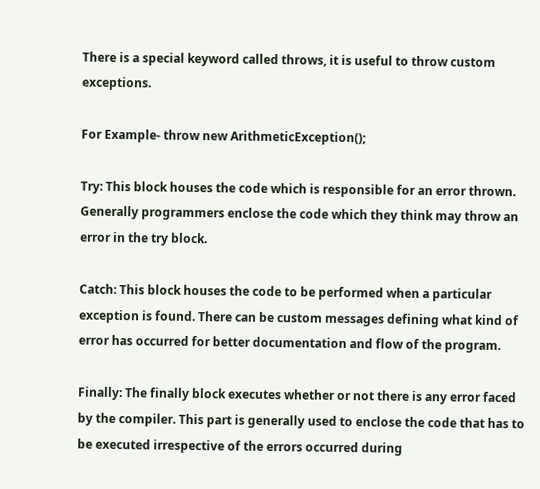There is a special keyword called throws, it is useful to throw custom exceptions.

For Example- throw new ArithmeticException();

Try: This block houses the code which is responsible for an error thrown. Generally programmers enclose the code which they think may throw an error in the try block.

Catch: This block houses the code to be performed when a particular exception is found. There can be custom messages defining what kind of error has occurred for better documentation and flow of the program.

Finally: The finally block executes whether or not there is any error faced by the compiler. This part is generally used to enclose the code that has to be executed irrespective of the errors occurred during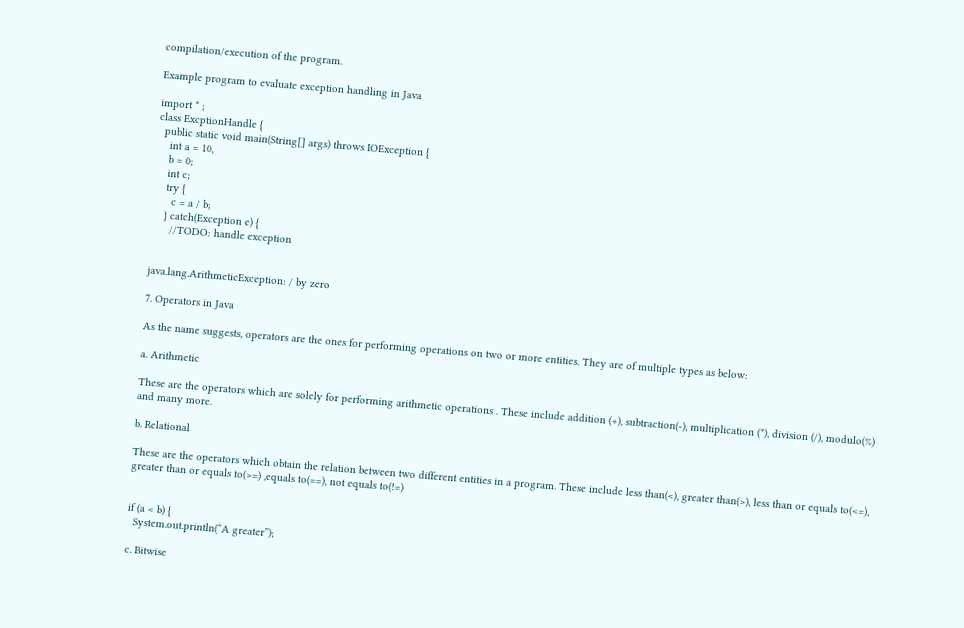compilation/execution of the program.

Example program to evaluate exception handling in Java

import * ;
class ExcptionHandle {
  public static void main(String[] args) throws IOException {
    int a = 10,
    b = 0;
    int c;
    try {
      c = a / b;
    } catch(Exception e) {
      //TODO: handle exception


java.lang.ArithmeticException: / by zero

7. Operators in Java

As the name suggests, operators are the ones for performing operations on two or more entities. They are of multiple types as below:

a. Arithmetic

These are the operators which are solely for performing arithmetic operations . These include addition (+), subtraction(-), multiplication (*), division (/), modulo(%) and many more.

b. Relational

These are the operators which obtain the relation between two different entities in a program. These include less than(<), greater than(>), less than or equals to(<=), greater than or equals to(>=) ,equals to(==), not equals to(!=)


if (a < b) {
  System.out.println(“A greater”);

c. Bitwise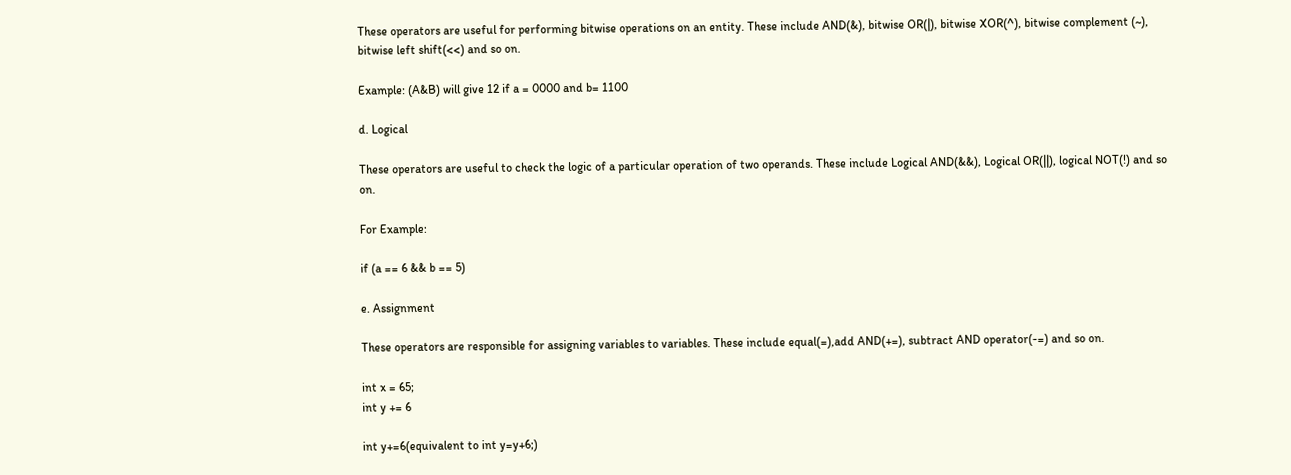These operators are useful for performing bitwise operations on an entity. These include AND(&), bitwise OR(|), bitwise XOR(^), bitwise complement (~), bitwise left shift(<<) and so on.

Example: (A&B) will give 12 if a = 0000 and b= 1100

d. Logical

These operators are useful to check the logic of a particular operation of two operands. These include Logical AND(&&), Logical OR(||), logical NOT(!) and so on.

For Example:

if (a == 6 && b == 5)

e. Assignment

These operators are responsible for assigning variables to variables. These include equal(=),add AND(+=), subtract AND operator(-=) and so on.

int x = 65;
int y += 6

int y+=6(equivalent to int y=y+6;)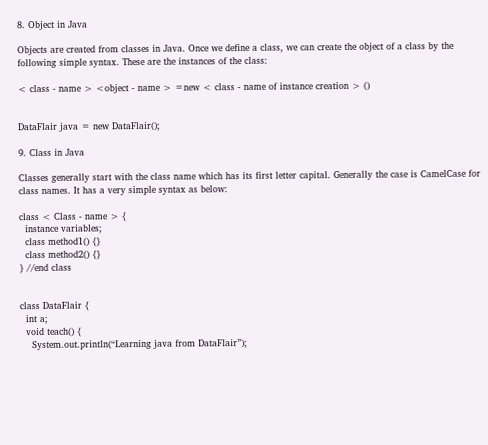8. Object in Java

Objects are created from classes in Java. Once we define a class, we can create the object of a class by the following simple syntax. These are the instances of the class:

< class - name > <object - name > =new < class - name of instance creation > ()


DataFlair java = new DataFlair();

9. Class in Java

Classes generally start with the class name which has its first letter capital. Generally the case is CamelCase for class names. It has a very simple syntax as below:

class < Class - name > {
  instance variables;
  class method1() {}
  class method2() {}
} //end class


class DataFlair {
  int a;
  void teach() {
    System.out.println(“Learning java from DataFlair”);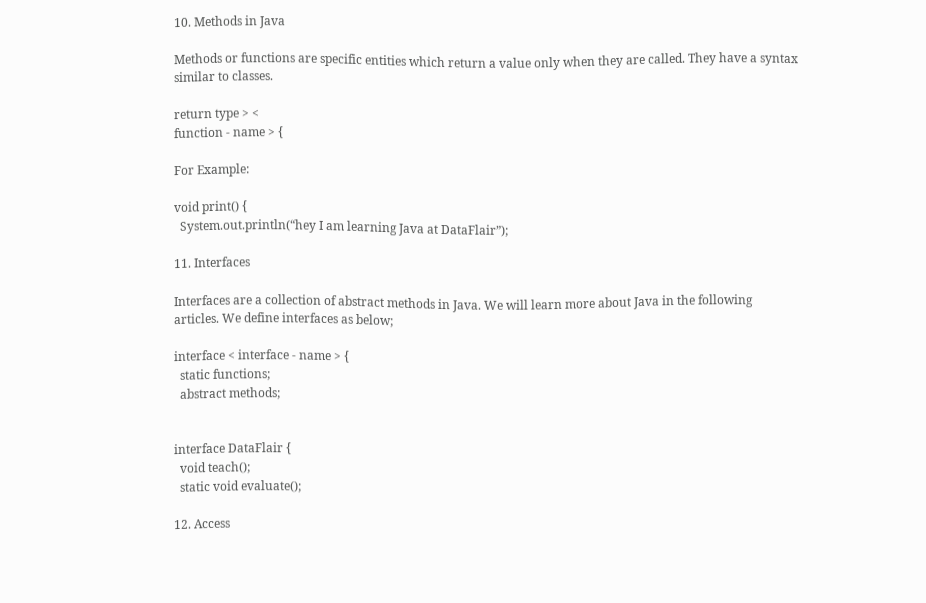10. Methods in Java

Methods or functions are specific entities which return a value only when they are called. They have a syntax similar to classes.

return type > <
function - name > {

For Example:

void print() {
  System.out.println(“hey I am learning Java at DataFlair”);

11. Interfaces

Interfaces are a collection of abstract methods in Java. We will learn more about Java in the following articles. We define interfaces as below;

interface < interface - name > {
  static functions;
  abstract methods;


interface DataFlair {
  void teach();
  static void evaluate();

12. Access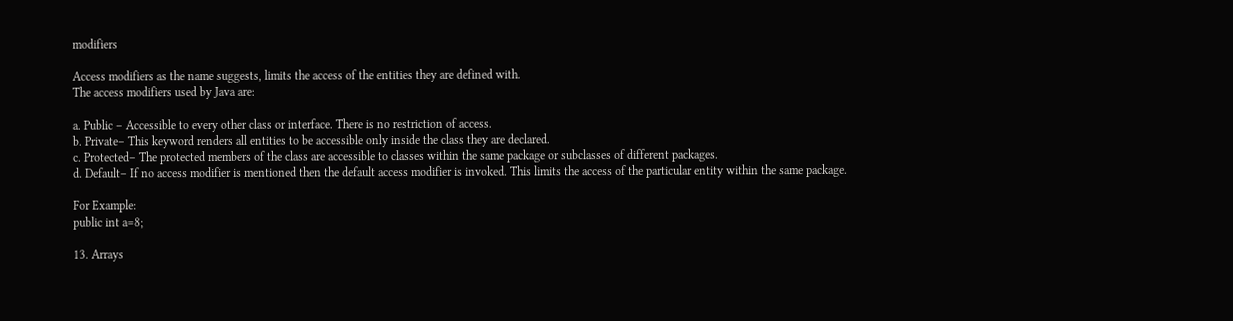modifiers

Access modifiers as the name suggests, limits the access of the entities they are defined with.
The access modifiers used by Java are:

a. Public – Accessible to every other class or interface. There is no restriction of access.
b. Private– This keyword renders all entities to be accessible only inside the class they are declared.
c. Protected– The protected members of the class are accessible to classes within the same package or subclasses of different packages.
d. Default– If no access modifier is mentioned then the default access modifier is invoked. This limits the access of the particular entity within the same package.

For Example:
public int a=8;

13. Arrays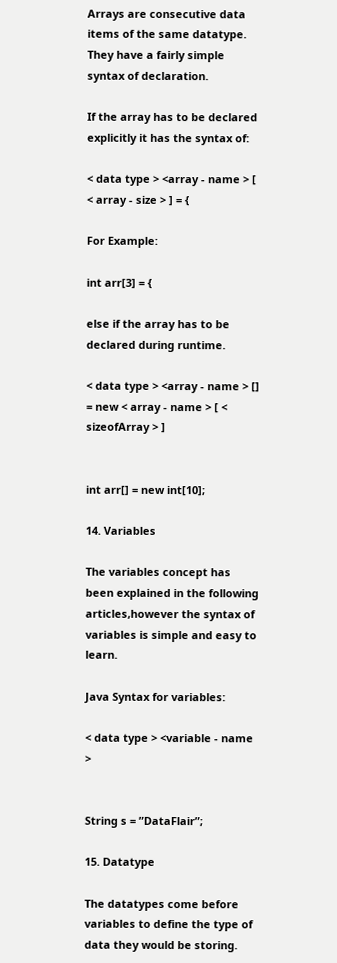Arrays are consecutive data items of the same datatype. They have a fairly simple syntax of declaration.

If the array has to be declared explicitly it has the syntax of:

< data type > <array - name > [ < array - size > ] = {

For Example:

int arr[3] = {

else if the array has to be declared during runtime.

< data type > <array - name > [] = new < array - name > [ < sizeofArray > ]


int arr[] = new int[10];

14. Variables

The variables concept has been explained in the following articles,however the syntax of variables is simple and easy to learn.

Java Syntax for variables:

< data type > <variable - name >


String s = ”DataFlair”;

15. Datatype

The datatypes come before variables to define the type of data they would be storing.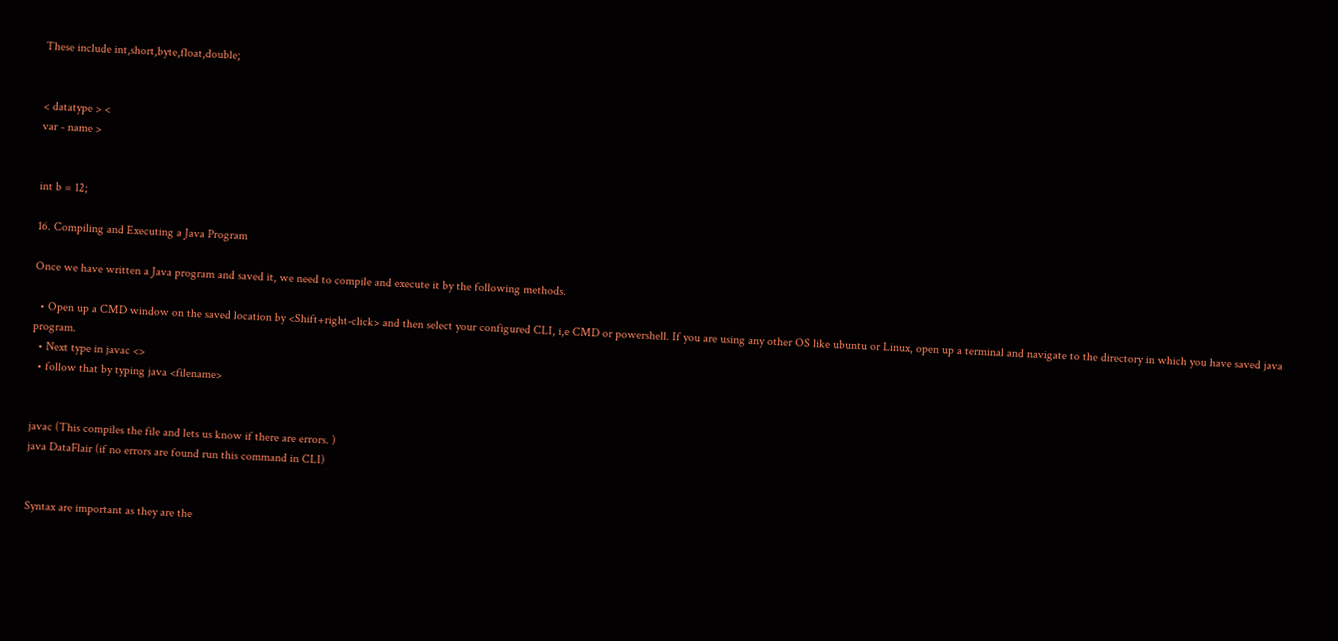These include int,short,byte,float,double;


< datatype > <
var - name >


int b = 12;

16. Compiling and Executing a Java Program

Once we have written a Java program and saved it, we need to compile and execute it by the following methods.

  • Open up a CMD window on the saved location by <Shift+right-click> and then select your configured CLI, i,e CMD or powershell. If you are using any other OS like ubuntu or Linux, open up a terminal and navigate to the directory in which you have saved java program.
  • Next type in javac <>
  • follow that by typing java <filename>


javac (This compiles the file and lets us know if there are errors. )
java DataFlair (if no errors are found run this command in CLI)


Syntax are important as they are the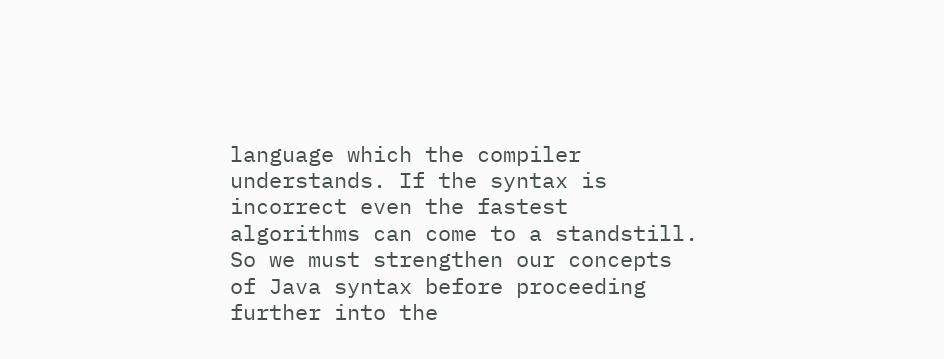language which the compiler understands. If the syntax is incorrect even the fastest algorithms can come to a standstill. So we must strengthen our concepts of Java syntax before proceeding further into the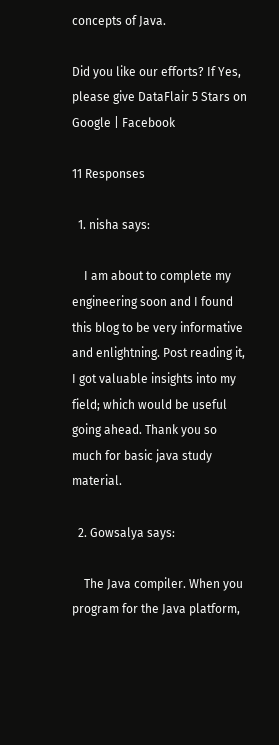concepts of Java.

Did you like our efforts? If Yes, please give DataFlair 5 Stars on Google | Facebook

11 Responses

  1. nisha says:

    I am about to complete my engineering soon and I found this blog to be very informative and enlightning. Post reading it, I got valuable insights into my field; which would be useful going ahead. Thank you so much for basic java study material.

  2. Gowsalya says:

    The Java compiler. When you program for the Java platform,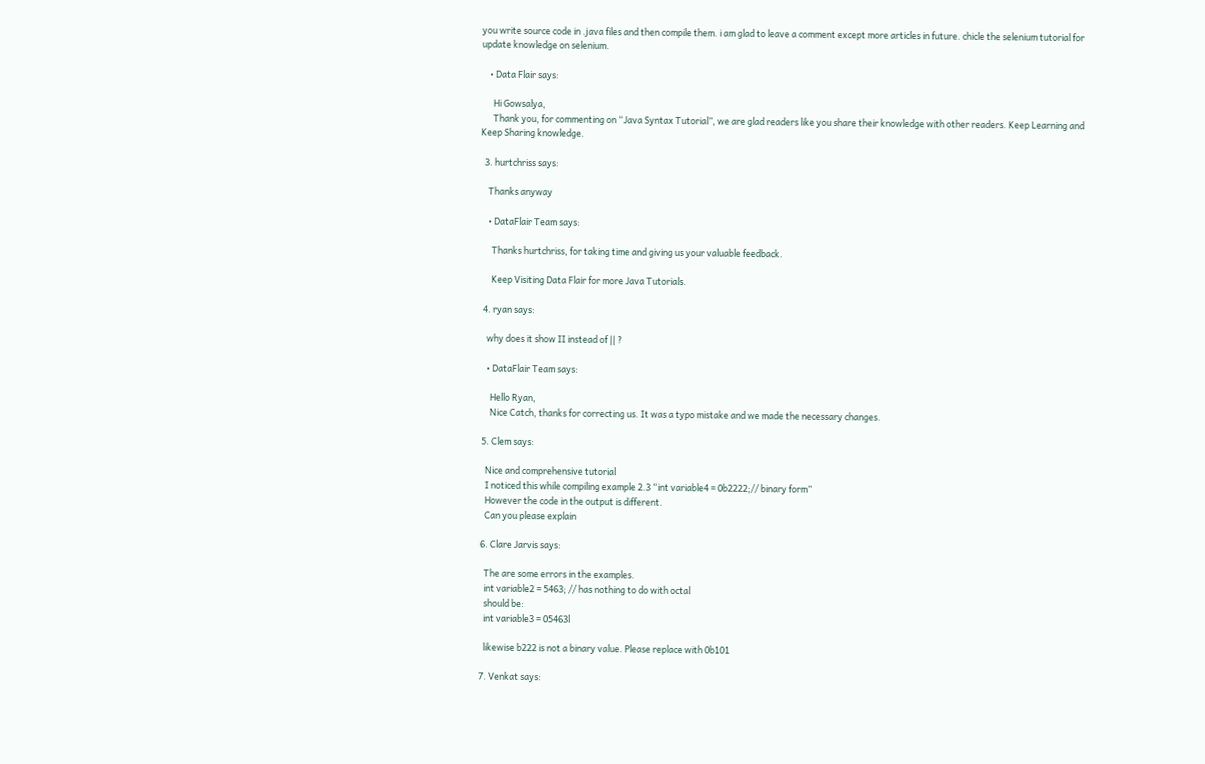you write source code in .java files and then compile them. i am glad to leave a comment except more articles in future. chicle the selenium tutorial for update knowledge on selenium.

    • Data Flair says:

      Hi Gowsalya,
      Thank you, for commenting on “Java Syntax Tutorial”, we are glad readers like you share their knowledge with other readers. Keep Learning and Keep Sharing knowledge.

  3. hurtchriss says:

    Thanks anyway

    • DataFlair Team says:

      Thanks hurtchriss, for taking time and giving us your valuable feedback.

      Keep Visiting Data Flair for more Java Tutorials.

  4. ryan says:

    why does it show II instead of || ?

    • DataFlair Team says:

      Hello Ryan,
      Nice Catch, thanks for correcting us. It was a typo mistake and we made the necessary changes.

  5. Clem says:

    Nice and comprehensive tutorial
    I noticed this while compiling example 2.3 “int variable4 = 0b2222;// binary form”
    However the code in the output is different.
    Can you please explain

  6. Clare Jarvis says:

    The are some errors in the examples.
    int variable2 = 5463; // has nothing to do with octal
    should be:
    int variable3 = 05463l

    likewise b222 is not a binary value. Please replace with 0b101

  7. Venkat says: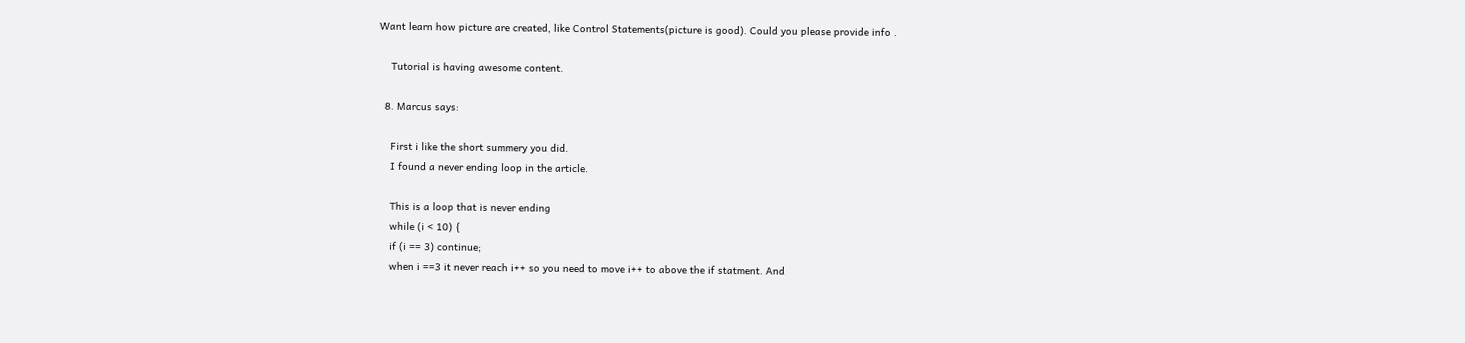Want learn how picture are created, like Control Statements(picture is good). Could you please provide info .

    Tutorial is having awesome content.

  8. Marcus says:

    First i like the short summery you did.
    I found a never ending loop in the article.

    This is a loop that is never ending
    while (i < 10) {
    if (i == 3) continue;
    when i ==3 it never reach i++ so you need to move i++ to above the if statment. And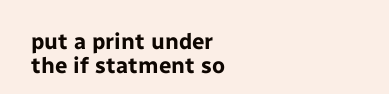put a print under the if statment so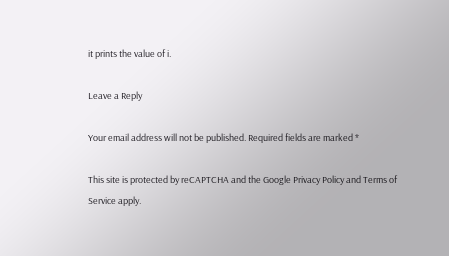it prints the value of i.

Leave a Reply

Your email address will not be published. Required fields are marked *

This site is protected by reCAPTCHA and the Google Privacy Policy and Terms of Service apply.